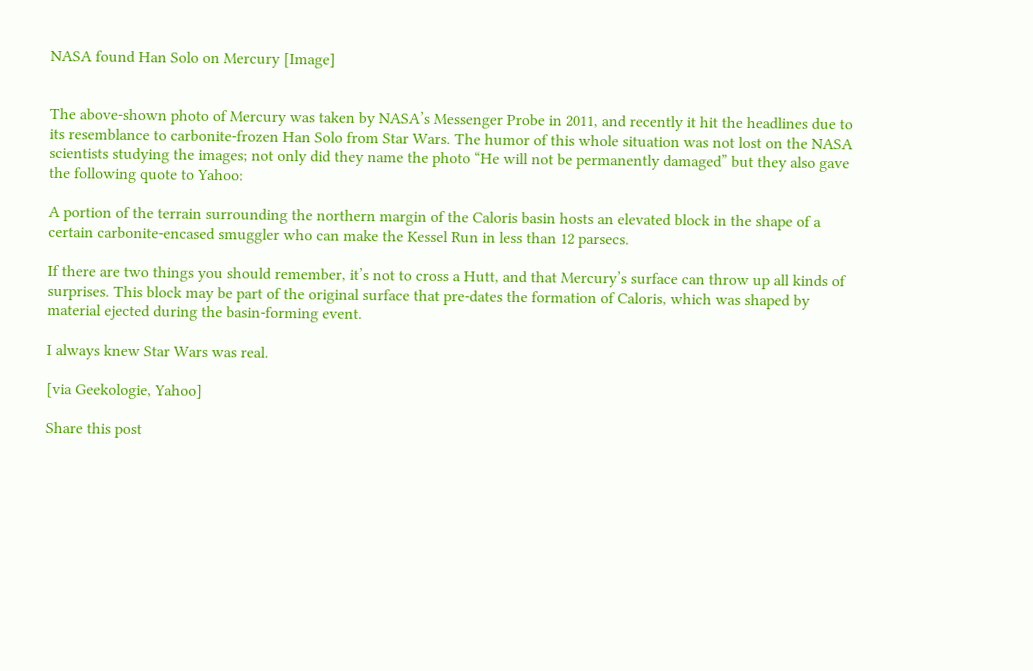NASA found Han Solo on Mercury [Image]


The above-shown photo of Mercury was taken by NASA’s Messenger Probe in 2011, and recently it hit the headlines due to its resemblance to carbonite-frozen Han Solo from Star Wars. The humor of this whole situation was not lost on the NASA scientists studying the images; not only did they name the photo “He will not be permanently damaged” but they also gave the following quote to Yahoo:

A portion of the terrain surrounding the northern margin of the Caloris basin hosts an elevated block in the shape of a certain carbonite-encased smuggler who can make the Kessel Run in less than 12 parsecs.

If there are two things you should remember, it’s not to cross a Hutt, and that Mercury’s surface can throw up all kinds of surprises. This block may be part of the original surface that pre-dates the formation of Caloris, which was shaped by material ejected during the basin-forming event.

I always knew Star Wars was real.

[via Geekologie, Yahoo]

Share this post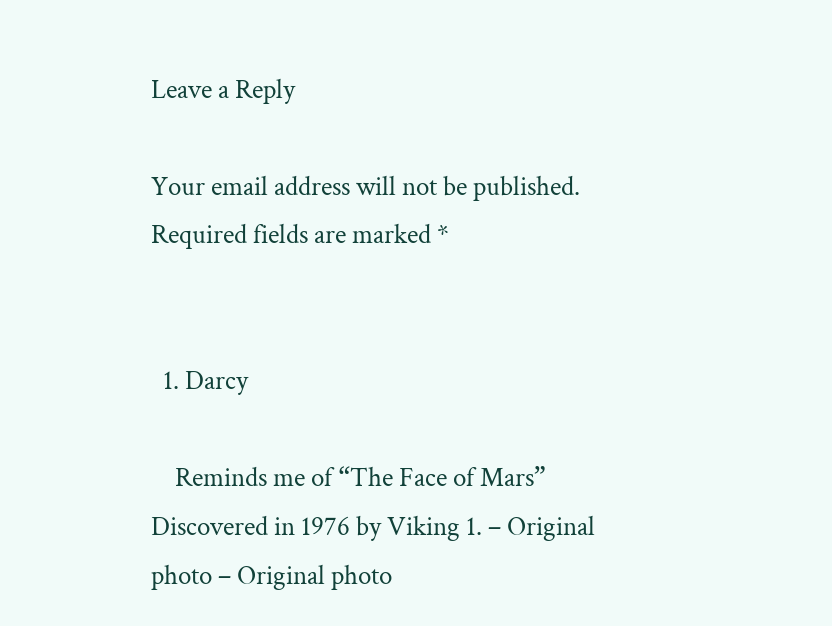Leave a Reply

Your email address will not be published. Required fields are marked *


  1. Darcy

    Reminds me of “The Face of Mars” Discovered in 1976 by Viking 1. – Original photo – Original photo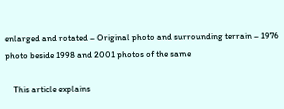enlarged and rotated – Original photo and surrounding terrain – 1976 photo beside 1998 and 2001 photos of the same

    This article explains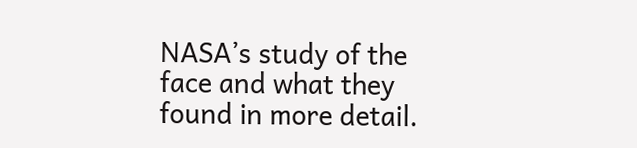NASA’s study of the face and what they found in more detail.